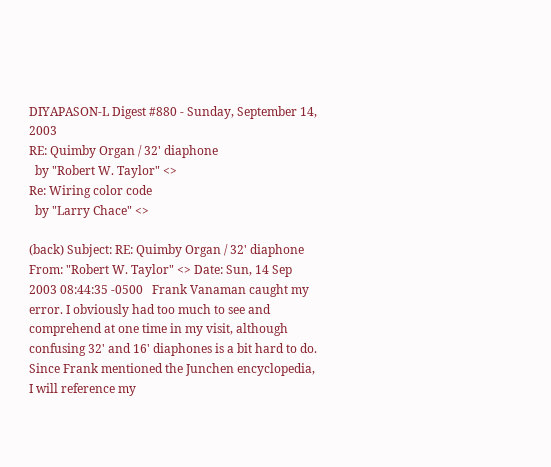DIYAPASON-L Digest #880 - Sunday, September 14, 2003
RE: Quimby Organ / 32' diaphone
  by "Robert W. Taylor" <>
Re: Wiring color code
  by "Larry Chace" <>

(back) Subject: RE: Quimby Organ / 32' diaphone From: "Robert W. Taylor" <> Date: Sun, 14 Sep 2003 08:44:35 -0500   Frank Vanaman caught my error. I obviously had too much to see and comprehend at one time in my visit, although confusing 32' and 16' diaphones is a bit hard to do.   Since Frank mentioned the Junchen encyclopedia, I will reference my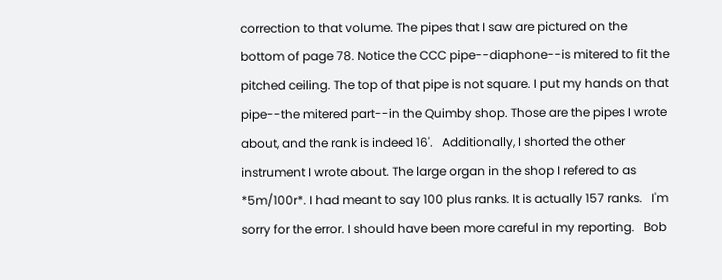correction to that volume. The pipes that I saw are pictured on the bottom of page 78. Notice the CCC pipe--diaphone--is mitered to fit the pitched ceiling. The top of that pipe is not square. I put my hands on that pipe--the mitered part--in the Quimby shop. Those are the pipes I wrote about, and the rank is indeed 16'.   Additionally, I shorted the other instrument I wrote about. The large organ in the shop I refered to as *5m/100r*. I had meant to say 100 plus ranks. It is actually 157 ranks.   I'm sorry for the error. I should have been more careful in my reporting.   Bob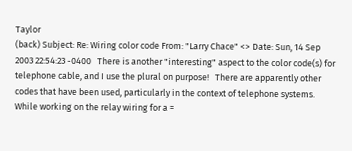Taylor
(back) Subject: Re: Wiring color code From: "Larry Chace" <> Date: Sun, 14 Sep 2003 22:54:23 -0400   There is another "interesting" aspect to the color code(s) for telephone cable, and I use the plural on purpose!   There are apparently other codes that have been used, particularly in the context of telephone systems. While working on the relay wiring for a =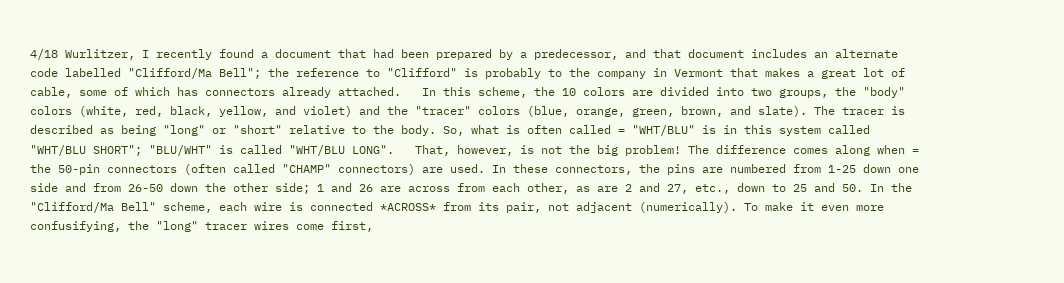4/18 Wurlitzer, I recently found a document that had been prepared by a predecessor, and that document includes an alternate code labelled "Clifford/Ma Bell"; the reference to "Clifford" is probably to the company in Vermont that makes a great lot of cable, some of which has connectors already attached.   In this scheme, the 10 colors are divided into two groups, the "body" colors (white, red, black, yellow, and violet) and the "tracer" colors (blue, orange, green, brown, and slate). The tracer is described as being "long" or "short" relative to the body. So, what is often called = "WHT/BLU" is in this system called "WHT/BLU SHORT"; "BLU/WHT" is called "WHT/BLU LONG".   That, however, is not the big problem! The difference comes along when = the 50-pin connectors (often called "CHAMP" connectors) are used. In these connectors, the pins are numbered from 1-25 down one side and from 26-50 down the other side; 1 and 26 are across from each other, as are 2 and 27, etc., down to 25 and 50. In the "Clifford/Ma Bell" scheme, each wire is connected *ACROSS* from its pair, not adjacent (numerically). To make it even more confusifying, the "long" tracer wires come first,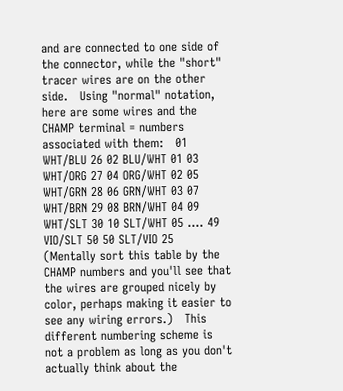and are connected to one side of the connector, while the "short" tracer wires are on the other side.   Using "normal" notation, here are some wires and the CHAMP terminal = numbers associated with them:   01 WHT/BLU 26 02 BLU/WHT 01 03 WHT/ORG 27 04 ORG/WHT 02 05 WHT/GRN 28 06 GRN/WHT 03 07 WHT/BRN 29 08 BRN/WHT 04 09 WHT/SLT 30 10 SLT/WHT 05 .... 49 VIO/SLT 50 50 SLT/VIO 25   (Mentally sort this table by the CHAMP numbers and you'll see that the wires are grouped nicely by color, perhaps making it easier to see any wiring errors.)   This different numbering scheme is not a problem as long as you don't actually think about the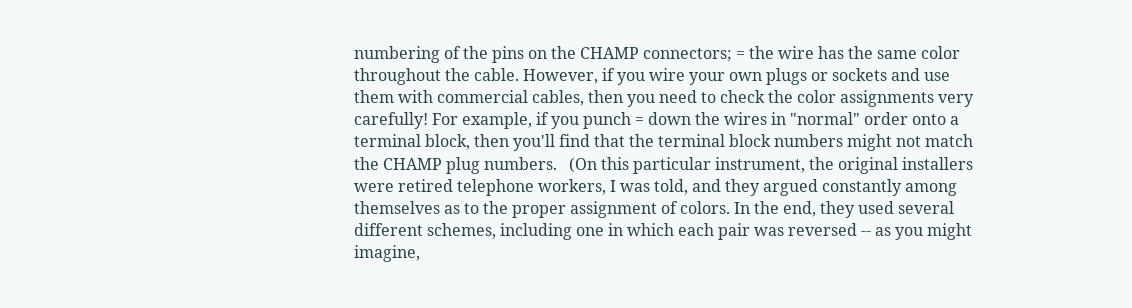numbering of the pins on the CHAMP connectors; = the wire has the same color throughout the cable. However, if you wire your own plugs or sockets and use them with commercial cables, then you need to check the color assignments very carefully! For example, if you punch = down the wires in "normal" order onto a terminal block, then you'll find that the terminal block numbers might not match the CHAMP plug numbers.   (On this particular instrument, the original installers were retired telephone workers, I was told, and they argued constantly among themselves as to the proper assignment of colors. In the end, they used several different schemes, including one in which each pair was reversed -- as you might imagine,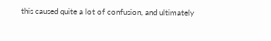this caused quite a lot of confusion, and ultimately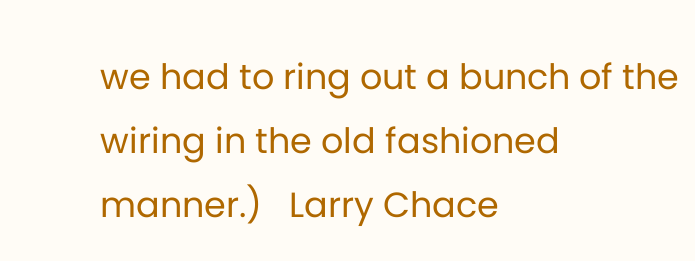we had to ring out a bunch of the wiring in the old fashioned manner.)   Larry Chace